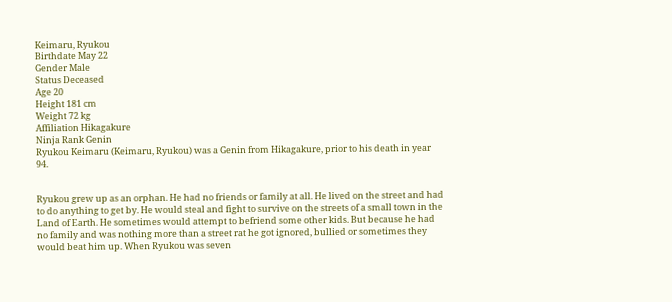Keimaru, Ryukou
Birthdate May 22
Gender Male
Status Deceased
Age 20
Height 181 cm
Weight 72 kg
Affiliation Hikagakure
Ninja Rank Genin
Ryukou Keimaru (Keimaru, Ryukou) was a Genin from Hikagakure, prior to his death in year 94.


Ryukou grew up as an orphan. He had no friends or family at all. He lived on the street and had to do anything to get by. He would steal and fight to survive on the streets of a small town in the Land of Earth. He sometimes would attempt to befriend some other kids. But because he had no family and was nothing more than a street rat he got ignored, bullied or sometimes they would beat him up. When Ryukou was seven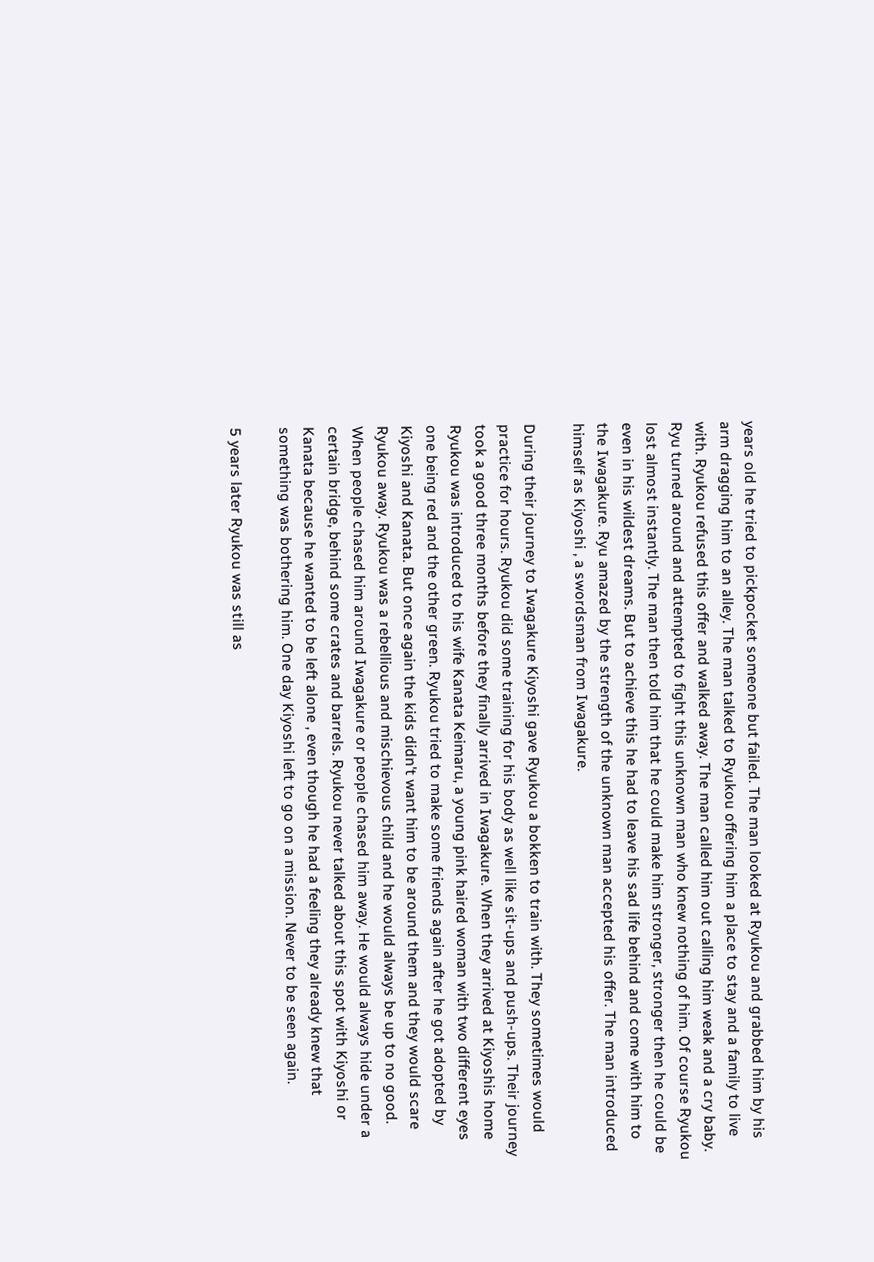years old he tried to pickpocket someone but failed. The man looked at Ryukou and grabbed him by his arm dragging him to an alley. The man talked to Ryukou offering him a place to stay and a family to live with. Ryukou refused this offer and walked away. The man called him out calling him weak and a cry baby. Ryu turned around and attempted to fight this unknown man who knew nothing of him. Of course Ryukou lost almost instantly. The man then told him that he could make him stronger, stronger then he could be even in his wildest dreams. But to achieve this he had to leave his sad life behind and come with him to the Iwagakure. Ryu amazed by the strength of the unknown man accepted his offer. The man introduced himself as Kiyoshi , a swordsman from Iwagakure.

During their journey to Iwagakure Kiyoshi gave Ryukou a bokken to train with. They sometimes would practice for hours. Ryukou did some training for his body as well like sit-ups and push-ups. Their journey took a good three months before they finally arrived in Iwagakure. When they arrived at Kiyoshis home Ryukou was introduced to his wife Kanata Keimaru, a young pink haired woman with two different eyes one being red and the other green. Ryukou tried to make some friends again after he got adopted by Kiyoshi and Kanata. But once again the kids didn't want him to be around them and they would scare Ryukou away. Ryukou was a rebellious and mischievous child and he would always be up to no good. When people chased him around Iwagakure or people chased him away. He would always hide under a certain bridge, behind some crates and barrels. Ryukou never talked about this spot with Kiyoshi or Kanata because he wanted to be left alone , even though he had a feeling they already knew that something was bothering him. One day Kiyoshi left to go on a mission. Never to be seen again.

5 years later Ryukou was still as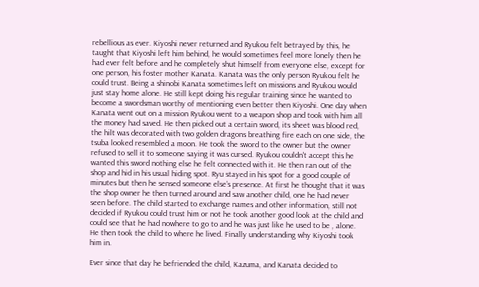rebellious as ever. Kiyoshi never returned and Ryukou felt betrayed by this, he taught that Kiyoshi left him behind, he would sometimes feel more lonely then he had ever felt before and he completely shut himself from everyone else, except for one person, his foster mother Kanata. Kanata was the only person Ryukou felt he could trust. Being a shinobi Kanata sometimes left on missions and Ryukou would just stay home alone. He still kept doing his regular training since he wanted to become a swordsman worthy of mentioning even better then Kiyoshi. One day when Kanata went out on a mission Ryukou went to a weapon shop and took with him all the money had saved. He then picked out a certain sword, its sheet was blood red, the hilt was decorated with two golden dragons breathing fire each on one side, the tsuba looked resembled a moon. He took the sword to the owner but the owner refused to sell it to someone saying it was cursed. Ryukou couldn't accept this he wanted this sword nothing else he felt connected with it. He then ran out of the shop and hid in his usual hiding spot. Ryu stayed in his spot for a good couple of minutes but then he sensed someone else’s presence. At first he thought that it was the shop owner he then turned around and saw another child, one he had never seen before. The child started to exchange names and other information, still not decided if Ryukou could trust him or not he took another good look at the child and could see that he had nowhere to go to and he was just like he used to be , alone. He then took the child to where he lived. Finally understanding why Kiyoshi took him in.

Ever since that day he befriended the child, Kazuma, and Kanata decided to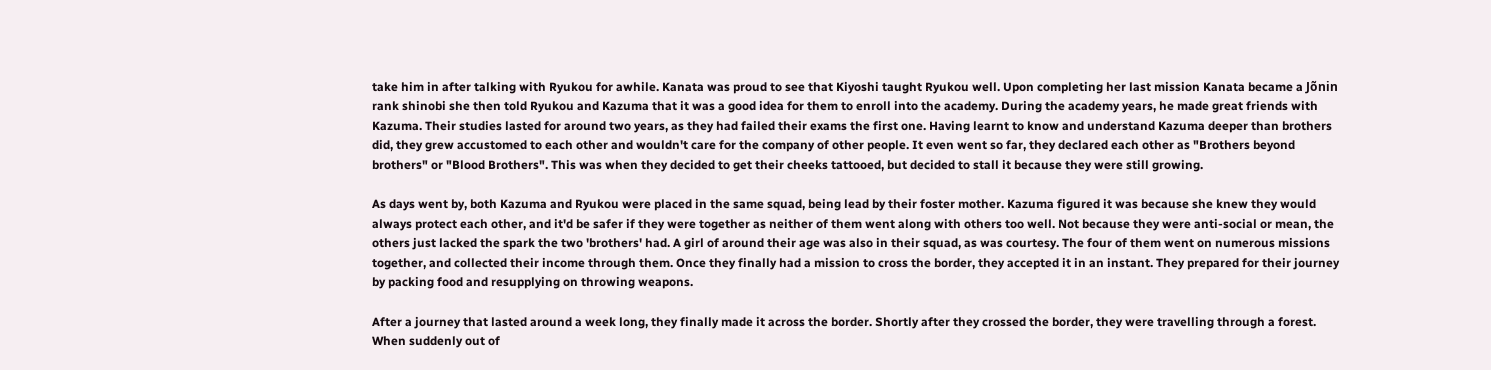take him in after talking with Ryukou for awhile. Kanata was proud to see that Kiyoshi taught Ryukou well. Upon completing her last mission Kanata became a Jõnin rank shinobi she then told Ryukou and Kazuma that it was a good idea for them to enroll into the academy. During the academy years, he made great friends with Kazuma. Their studies lasted for around two years, as they had failed their exams the first one. Having learnt to know and understand Kazuma deeper than brothers did, they grew accustomed to each other and wouldn't care for the company of other people. It even went so far, they declared each other as "Brothers beyond brothers" or "Blood Brothers". This was when they decided to get their cheeks tattooed, but decided to stall it because they were still growing.

As days went by, both Kazuma and Ryukou were placed in the same squad, being lead by their foster mother. Kazuma figured it was because she knew they would always protect each other, and it'd be safer if they were together as neither of them went along with others too well. Not because they were anti-social or mean, the others just lacked the spark the two 'brothers' had. A girl of around their age was also in their squad, as was courtesy. The four of them went on numerous missions together, and collected their income through them. Once they finally had a mission to cross the border, they accepted it in an instant. They prepared for their journey by packing food and resupplying on throwing weapons.

After a journey that lasted around a week long, they finally made it across the border. Shortly after they crossed the border, they were travelling through a forest. When suddenly out of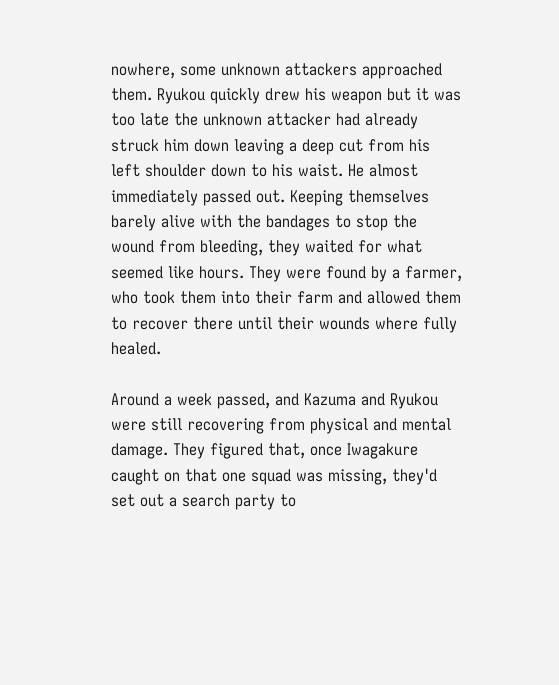nowhere, some unknown attackers approached them. Ryukou quickly drew his weapon but it was too late the unknown attacker had already struck him down leaving a deep cut from his left shoulder down to his waist. He almost immediately passed out. Keeping themselves barely alive with the bandages to stop the wound from bleeding, they waited for what seemed like hours. They were found by a farmer, who took them into their farm and allowed them to recover there until their wounds where fully healed.

Around a week passed, and Kazuma and Ryukou were still recovering from physical and mental damage. They figured that, once Iwagakure caught on that one squad was missing, they'd set out a search party to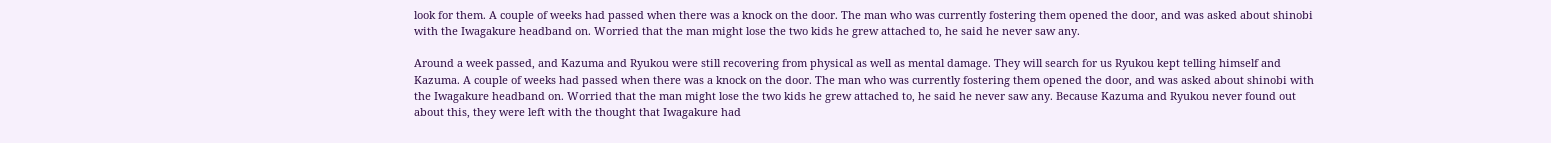look for them. A couple of weeks had passed when there was a knock on the door. The man who was currently fostering them opened the door, and was asked about shinobi with the Iwagakure headband on. Worried that the man might lose the two kids he grew attached to, he said he never saw any.

Around a week passed, and Kazuma and Ryukou were still recovering from physical as well as mental damage. They will search for us Ryukou kept telling himself and Kazuma. A couple of weeks had passed when there was a knock on the door. The man who was currently fostering them opened the door, and was asked about shinobi with the Iwagakure headband on. Worried that the man might lose the two kids he grew attached to, he said he never saw any. Because Kazuma and Ryukou never found out about this, they were left with the thought that Iwagakure had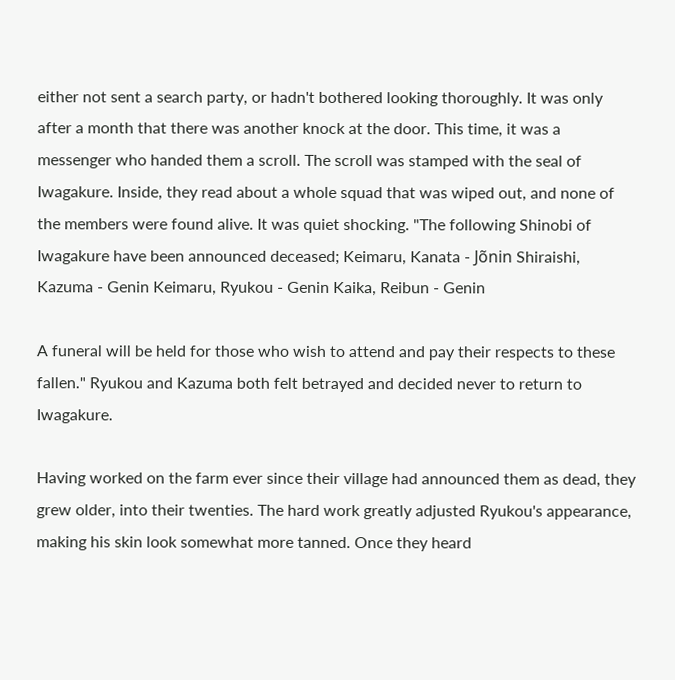either not sent a search party, or hadn't bothered looking thoroughly. It was only after a month that there was another knock at the door. This time, it was a messenger who handed them a scroll. The scroll was stamped with the seal of Iwagakure. Inside, they read about a whole squad that was wiped out, and none of the members were found alive. It was quiet shocking. "The following Shinobi of Iwagakure have been announced deceased; Keimaru, Kanata - Jõnin Shiraishi, Kazuma - Genin Keimaru, Ryukou - Genin Kaika, Reibun - Genin

A funeral will be held for those who wish to attend and pay their respects to these fallen." Ryukou and Kazuma both felt betrayed and decided never to return to Iwagakure.

Having worked on the farm ever since their village had announced them as dead, they grew older, into their twenties. The hard work greatly adjusted Ryukou's appearance, making his skin look somewhat more tanned. Once they heard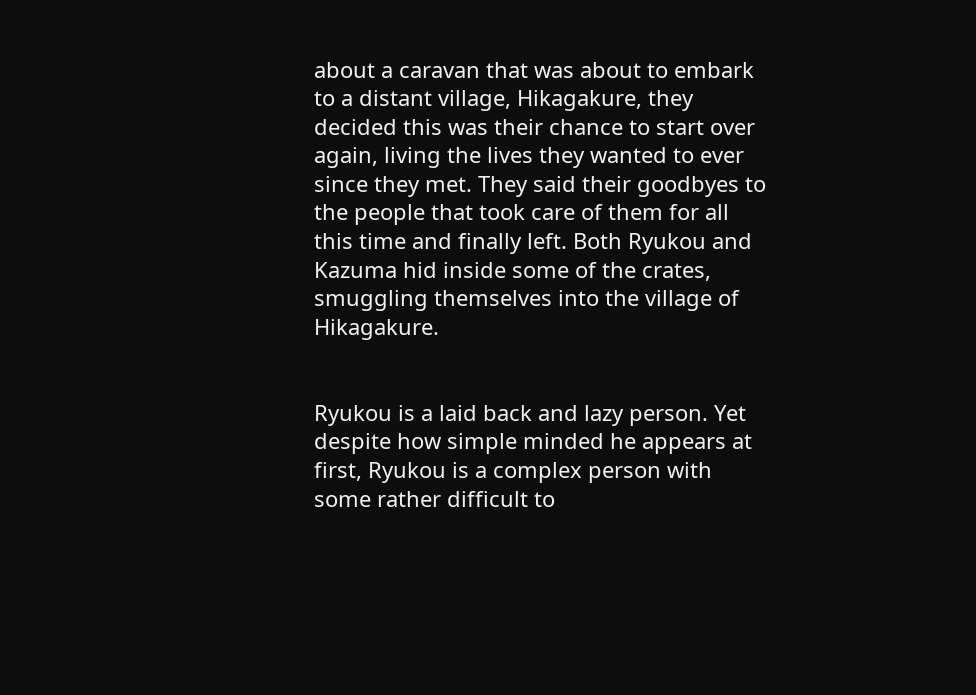about a caravan that was about to embark to a distant village, Hikagakure, they decided this was their chance to start over again, living the lives they wanted to ever since they met. They said their goodbyes to the people that took care of them for all this time and finally left. Both Ryukou and Kazuma hid inside some of the crates, smuggling themselves into the village of Hikagakure.


Ryukou is a laid back and lazy person. Yet despite how simple minded he appears at first, Ryukou is a complex person with some rather difficult to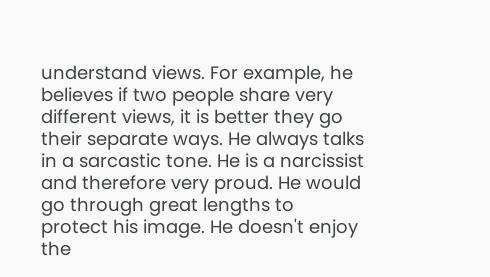understand views. For example, he believes if two people share very different views, it is better they go their separate ways. He always talks in a sarcastic tone. He is a narcissist and therefore very proud. He would go through great lengths to protect his image. He doesn't enjoy the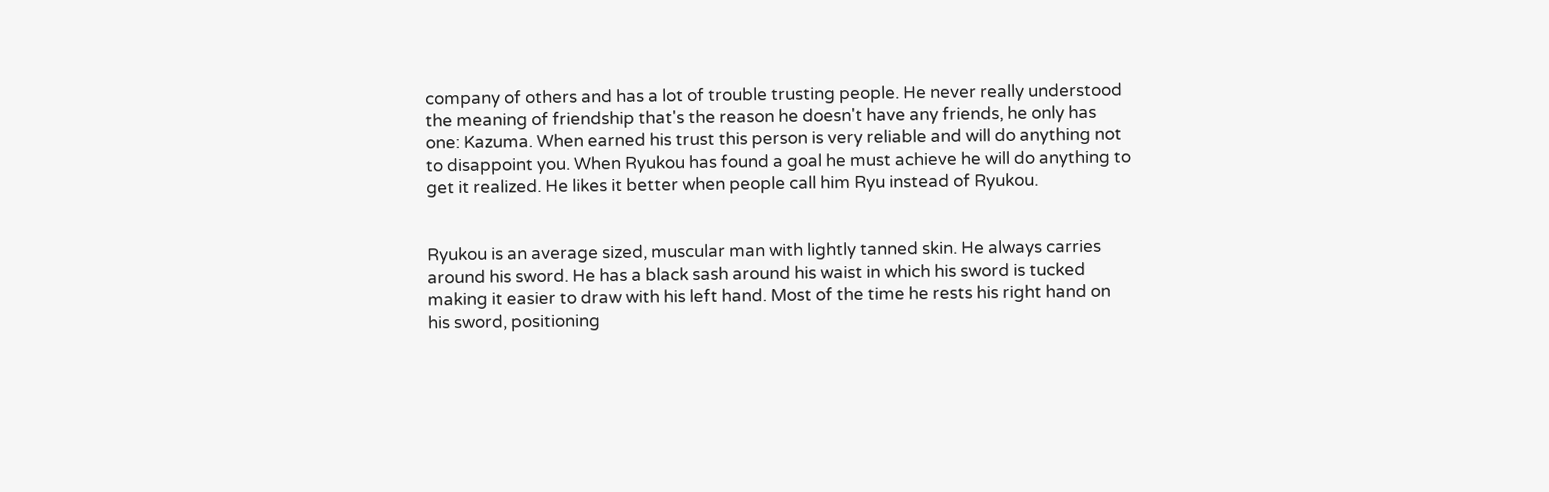company of others and has a lot of trouble trusting people. He never really understood the meaning of friendship that's the reason he doesn't have any friends, he only has one: Kazuma. When earned his trust this person is very reliable and will do anything not to disappoint you. When Ryukou has found a goal he must achieve he will do anything to get it realized. He likes it better when people call him Ryu instead of Ryukou.


Ryukou is an average sized, muscular man with lightly tanned skin. He always carries around his sword. He has a black sash around his waist in which his sword is tucked making it easier to draw with his left hand. Most of the time he rests his right hand on his sword, positioning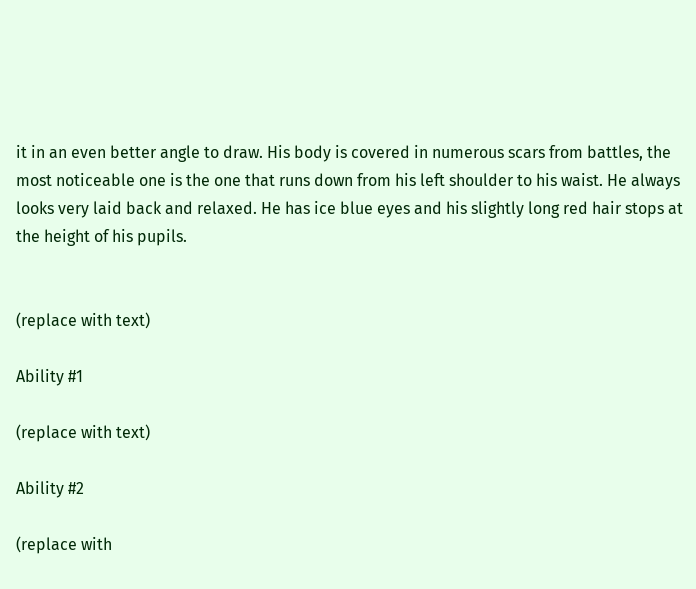it in an even better angle to draw. His body is covered in numerous scars from battles, the most noticeable one is the one that runs down from his left shoulder to his waist. He always looks very laid back and relaxed. He has ice blue eyes and his slightly long red hair stops at the height of his pupils.


(replace with text)

Ability #1

(replace with text)

Ability #2

(replace with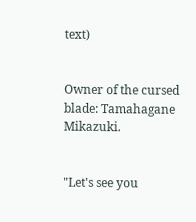text)


Owner of the cursed blade: Tamahagane Mikazuki.


"Let's see you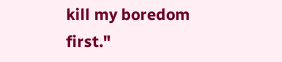kill my boredom first."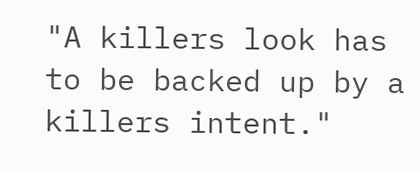"A killers look has to be backed up by a killers intent."